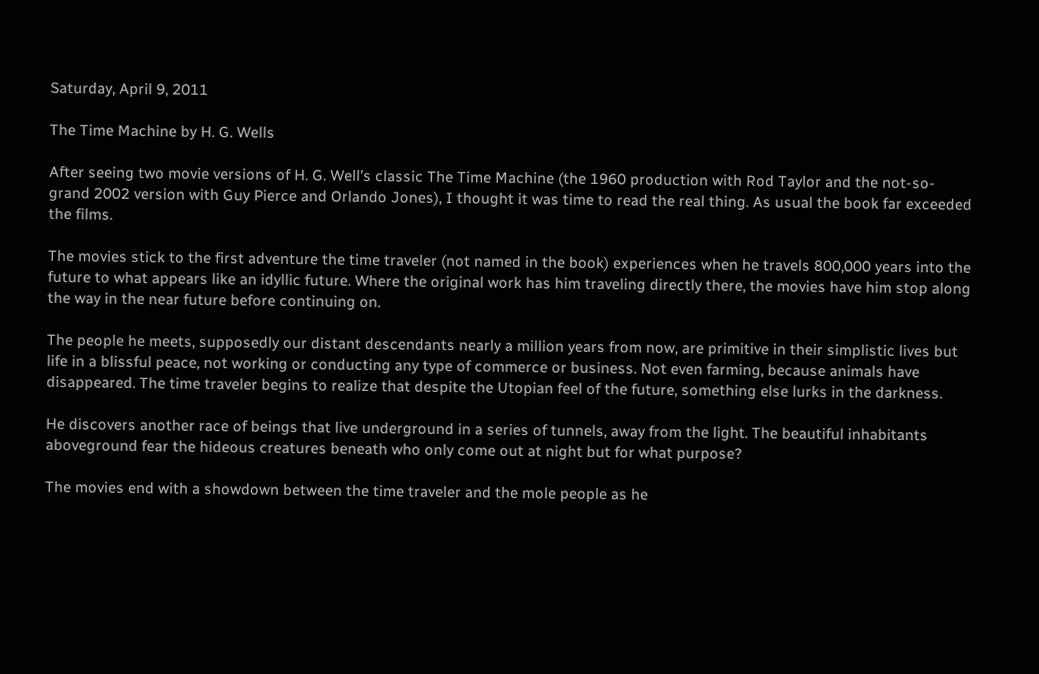Saturday, April 9, 2011

The Time Machine by H. G. Wells

After seeing two movie versions of H. G. Well’s classic The Time Machine (the 1960 production with Rod Taylor and the not-so-grand 2002 version with Guy Pierce and Orlando Jones), I thought it was time to read the real thing. As usual the book far exceeded the films.

The movies stick to the first adventure the time traveler (not named in the book) experiences when he travels 800,000 years into the future to what appears like an idyllic future. Where the original work has him traveling directly there, the movies have him stop along the way in the near future before continuing on.

The people he meets, supposedly our distant descendants nearly a million years from now, are primitive in their simplistic lives but life in a blissful peace, not working or conducting any type of commerce or business. Not even farming, because animals have disappeared. The time traveler begins to realize that despite the Utopian feel of the future, something else lurks in the darkness.

He discovers another race of beings that live underground in a series of tunnels, away from the light. The beautiful inhabitants aboveground fear the hideous creatures beneath who only come out at night but for what purpose?

The movies end with a showdown between the time traveler and the mole people as he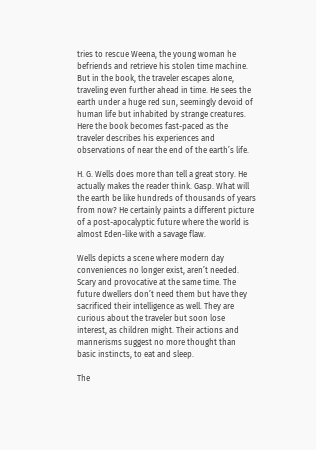tries to rescue Weena, the young woman he befriends and retrieve his stolen time machine. But in the book, the traveler escapes alone, traveling even further ahead in time. He sees the earth under a huge red sun, seemingly devoid of human life but inhabited by strange creatures. Here the book becomes fast-paced as the traveler describes his experiences and observations of near the end of the earth’s life.

H. G. Wells does more than tell a great story. He actually makes the reader think. Gasp. What will the earth be like hundreds of thousands of years from now? He certainly paints a different picture of a post-apocalyptic future where the world is almost Eden-like with a savage flaw.

Wells depicts a scene where modern day conveniences no longer exist, aren’t needed. Scary and provocative at the same time. The future dwellers don’t need them but have they sacrificed their intelligence as well. They are curious about the traveler but soon lose interest, as children might. Their actions and mannerisms suggest no more thought than basic instincts, to eat and sleep.

The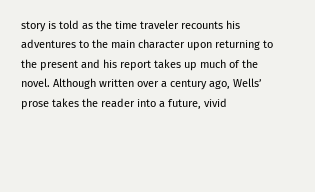story is told as the time traveler recounts his adventures to the main character upon returning to the present and his report takes up much of the novel. Although written over a century ago, Wells’ prose takes the reader into a future, vivid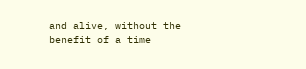and alive, without the benefit of a time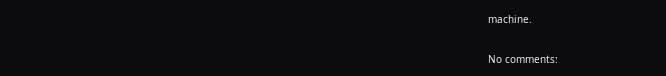machine.

No comments: